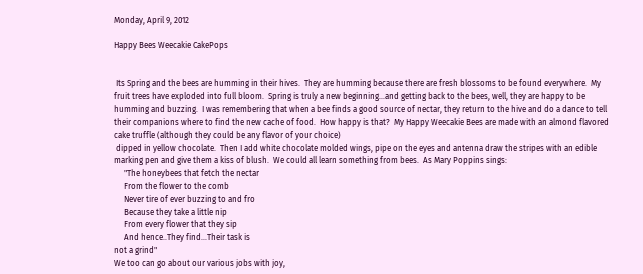Monday, April 9, 2012

Happy Bees Weecakie CakePops


 Its Spring and the bees are humming in their hives.  They are humming because there are fresh blossoms to be found everywhere.  My fruit trees have exploded into full bloom.  Spring is truly a new beginning...and getting back to the bees, well, they are happy to be humming and buzzing.  I was remembering that when a bee finds a good source of nectar, they return to the hive and do a dance to tell their companions where to find the new cache of food.  How happy is that?  My Happy Weecakie Bees are made with an almond flavored cake truffle (although they could be any flavor of your choice)
 dipped in yellow chocolate.  Then I add white chocolate molded wings, pipe on the eyes and antenna draw the stripes with an edible marking pen and give them a kiss of blush.  We could all learn something from bees.  As Mary Poppins sings:
     "The honeybees that fetch the nectar
     From the flower to the comb
     Never tire of ever buzzing to and fro
     Because they take a little nip
     From every flower that they sip
     And hence..They find...Their task is
not a grind"
We too can go about our various jobs with joy,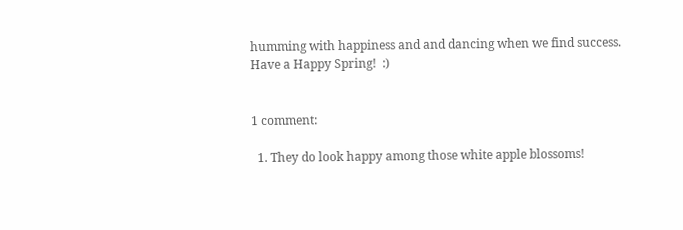humming with happiness and and dancing when we find success.  Have a Happy Spring!  :)


1 comment:

  1. They do look happy among those white apple blossoms!